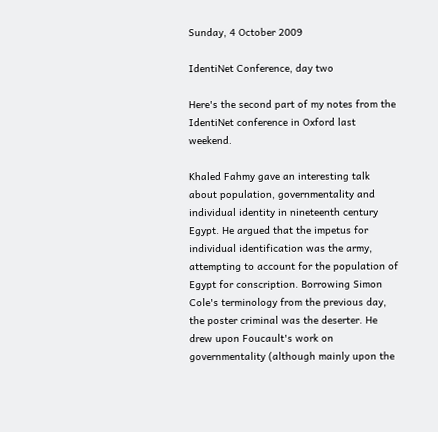Sunday, 4 October 2009

IdentiNet Conference, day two

Here's the second part of my notes from the IdentiNet conference in Oxford last weekend.

Khaled Fahmy gave an interesting talk about population, governmentality and individual identity in nineteenth century Egypt. He argued that the impetus for individual identification was the army, attempting to account for the population of Egypt for conscription. Borrowing Simon Cole's terminology from the previous day, the poster criminal was the deserter. He drew upon Foucault's work on governmentality (although mainly upon the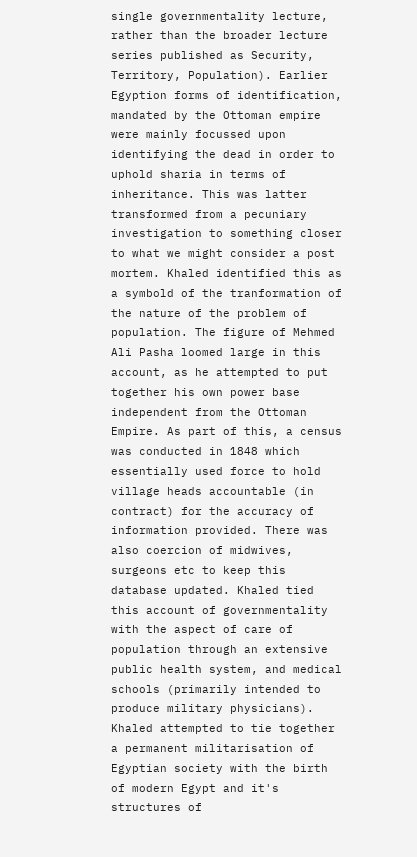single governmentality lecture, rather than the broader lecture series published as Security, Territory, Population). Earlier Egyption forms of identification, mandated by the Ottoman empire were mainly focussed upon identifying the dead in order to uphold sharia in terms of inheritance. This was latter transformed from a pecuniary investigation to something closer to what we might consider a post mortem. Khaled identified this as a symbold of the tranformation of the nature of the problem of population. The figure of Mehmed Ali Pasha loomed large in this account, as he attempted to put together his own power base independent from the Ottoman Empire. As part of this, a census was conducted in 1848 which essentially used force to hold village heads accountable (in contract) for the accuracy of information provided. There was also coercion of midwives, surgeons etc to keep this database updated. Khaled tied this account of governmentality with the aspect of care of population through an extensive public health system, and medical schools (primarily intended to produce military physicians). Khaled attempted to tie together a permanent militarisation of Egyptian society with the birth of modern Egypt and it's structures of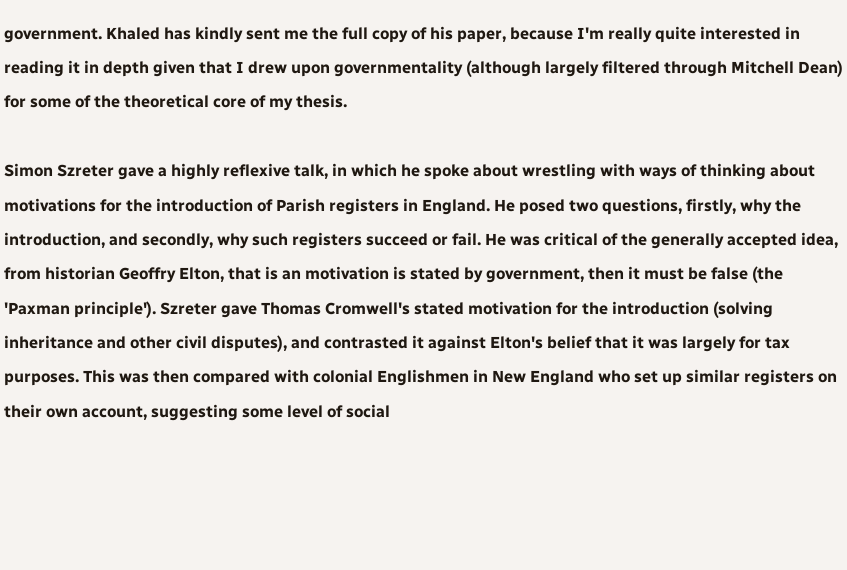government. Khaled has kindly sent me the full copy of his paper, because I'm really quite interested in reading it in depth given that I drew upon governmentality (although largely filtered through Mitchell Dean) for some of the theoretical core of my thesis.

Simon Szreter gave a highly reflexive talk, in which he spoke about wrestling with ways of thinking about motivations for the introduction of Parish registers in England. He posed two questions, firstly, why the introduction, and secondly, why such registers succeed or fail. He was critical of the generally accepted idea, from historian Geoffry Elton, that is an motivation is stated by government, then it must be false (the 'Paxman principle'). Szreter gave Thomas Cromwell's stated motivation for the introduction (solving inheritance and other civil disputes), and contrasted it against Elton's belief that it was largely for tax purposes. This was then compared with colonial Englishmen in New England who set up similar registers on their own account, suggesting some level of social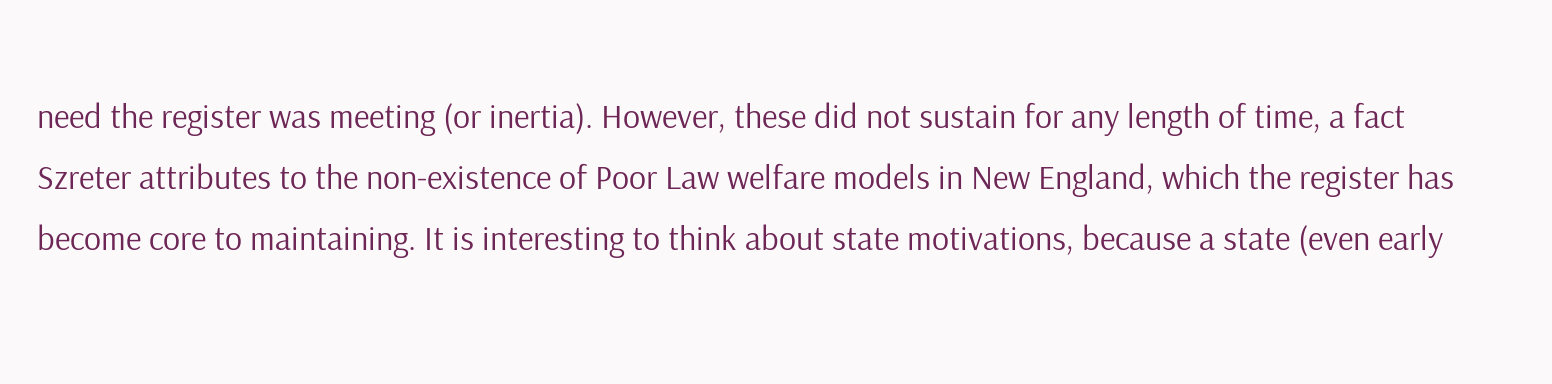need the register was meeting (or inertia). However, these did not sustain for any length of time, a fact Szreter attributes to the non-existence of Poor Law welfare models in New England, which the register has become core to maintaining. It is interesting to think about state motivations, because a state (even early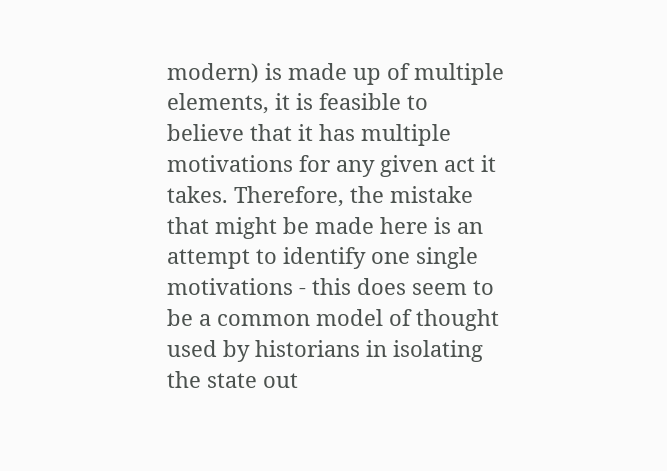modern) is made up of multiple elements, it is feasible to believe that it has multiple motivations for any given act it takes. Therefore, the mistake that might be made here is an attempt to identify one single motivations - this does seem to be a common model of thought used by historians in isolating the state out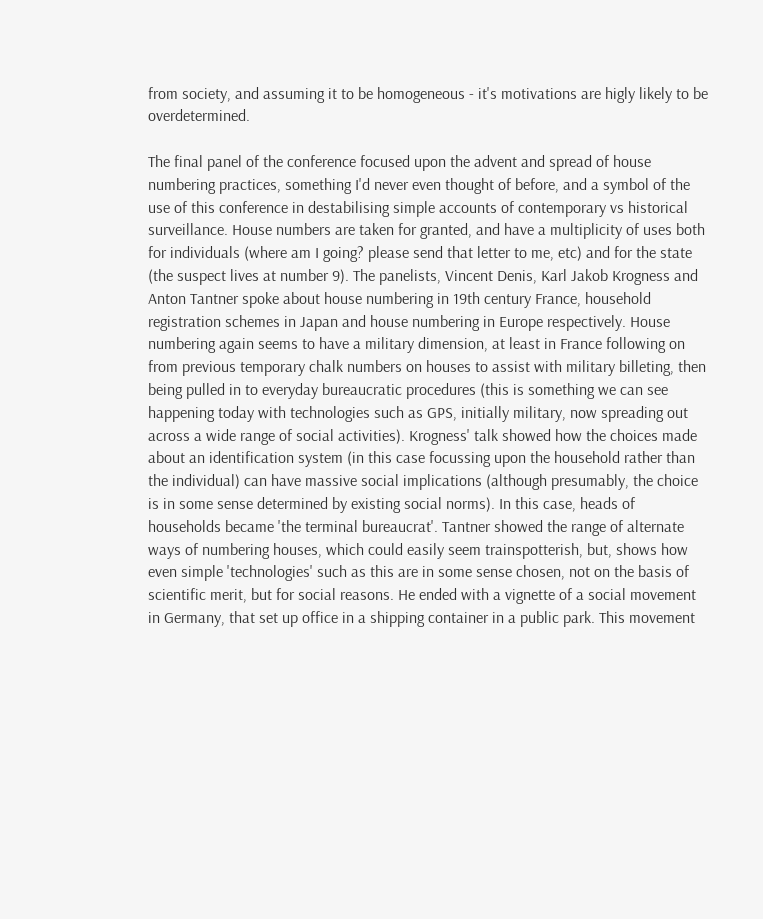from society, and assuming it to be homogeneous - it's motivations are higly likely to be overdetermined.

The final panel of the conference focused upon the advent and spread of house numbering practices, something I'd never even thought of before, and a symbol of the use of this conference in destabilising simple accounts of contemporary vs historical surveillance. House numbers are taken for granted, and have a multiplicity of uses both for individuals (where am I going? please send that letter to me, etc) and for the state (the suspect lives at number 9). The panelists, Vincent Denis, Karl Jakob Krogness and Anton Tantner spoke about house numbering in 19th century France, household registration schemes in Japan and house numbering in Europe respectively. House numbering again seems to have a military dimension, at least in France following on from previous temporary chalk numbers on houses to assist with military billeting, then being pulled in to everyday bureaucratic procedures (this is something we can see happening today with technologies such as GPS, initially military, now spreading out across a wide range of social activities). Krogness' talk showed how the choices made about an identification system (in this case focussing upon the household rather than the individual) can have massive social implications (although presumably, the choice is in some sense determined by existing social norms). In this case, heads of households became 'the terminal bureaucrat'. Tantner showed the range of alternate ways of numbering houses, which could easily seem trainspotterish, but, shows how even simple 'technologies' such as this are in some sense chosen, not on the basis of scientific merit, but for social reasons. He ended with a vignette of a social movement in Germany, that set up office in a shipping container in a public park. This movement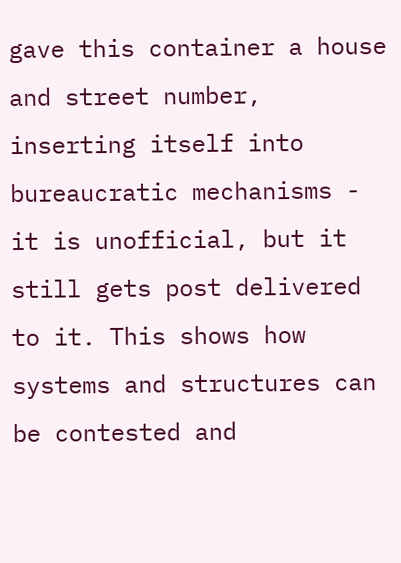gave this container a house and street number, inserting itself into bureaucratic mechanisms - it is unofficial, but it still gets post delivered to it. This shows how systems and structures can be contested and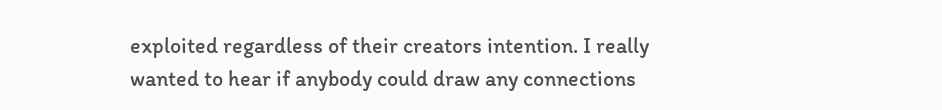exploited regardless of their creators intention. I really wanted to hear if anybody could draw any connections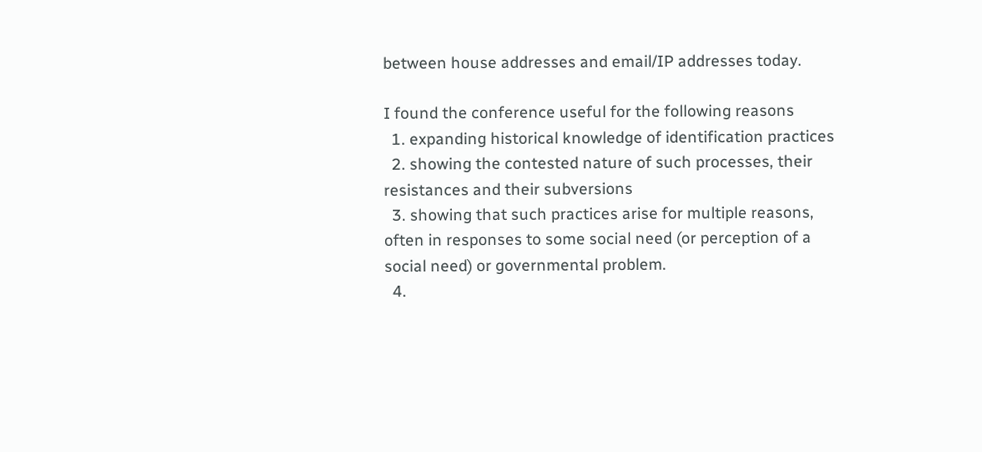between house addresses and email/IP addresses today.

I found the conference useful for the following reasons
  1. expanding historical knowledge of identification practices
  2. showing the contested nature of such processes, their resistances and their subversions
  3. showing that such practices arise for multiple reasons, often in responses to some social need (or perception of a social need) or governmental problem.
  4.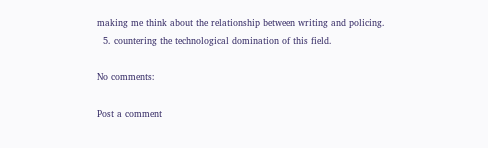making me think about the relationship between writing and policing.
  5. countering the technological domination of this field.

No comments:

Post a comment